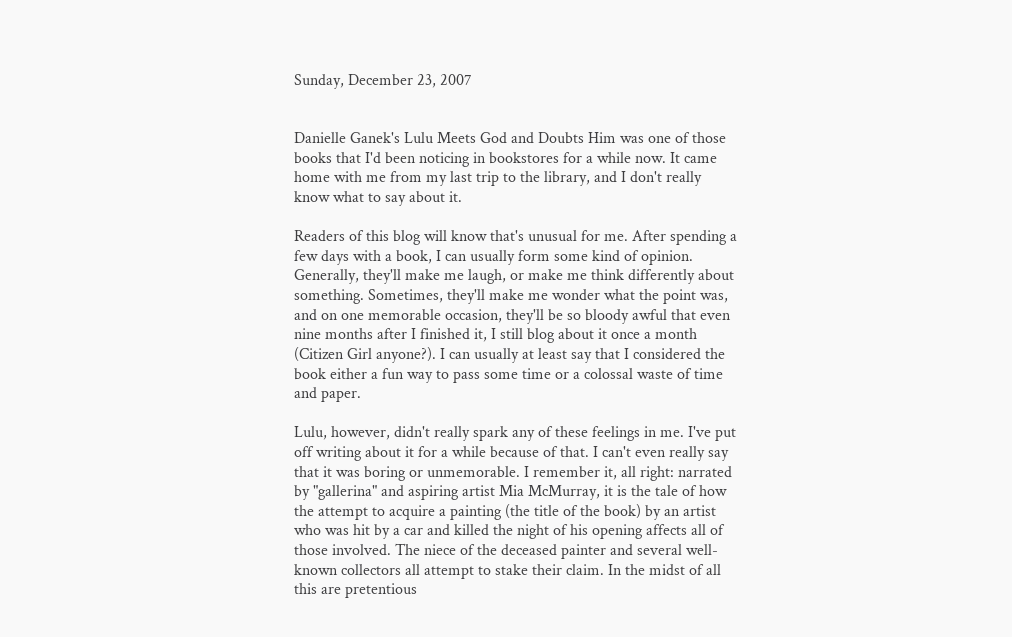Sunday, December 23, 2007


Danielle Ganek's Lulu Meets God and Doubts Him was one of those books that I'd been noticing in bookstores for a while now. It came home with me from my last trip to the library, and I don't really know what to say about it.

Readers of this blog will know that's unusual for me. After spending a few days with a book, I can usually form some kind of opinion. Generally, they'll make me laugh, or make me think differently about something. Sometimes, they'll make me wonder what the point was, and on one memorable occasion, they'll be so bloody awful that even nine months after I finished it, I still blog about it once a month (Citizen Girl anyone?). I can usually at least say that I considered the book either a fun way to pass some time or a colossal waste of time and paper.

Lulu, however, didn't really spark any of these feelings in me. I've put off writing about it for a while because of that. I can't even really say that it was boring or unmemorable. I remember it, all right: narrated by "gallerina" and aspiring artist Mia McMurray, it is the tale of how the attempt to acquire a painting (the title of the book) by an artist who was hit by a car and killed the night of his opening affects all of those involved. The niece of the deceased painter and several well-known collectors all attempt to stake their claim. In the midst of all this are pretentious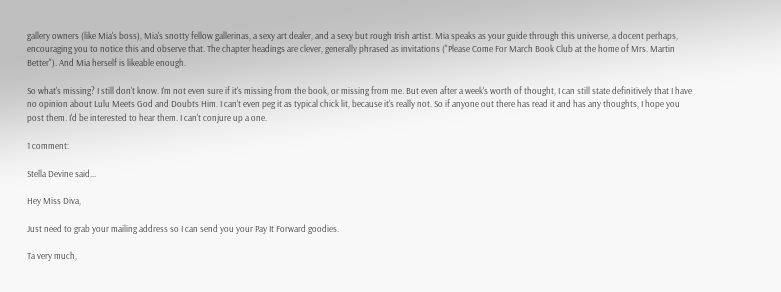gallery owners (like Mia's boss), Mia's snotty fellow gallerinas, a sexy art dealer, and a sexy but rough Irish artist. Mia speaks as your guide through this universe, a docent perhaps, encouraging you to notice this and observe that. The chapter headings are clever, generally phrased as invitations ("Please Come For March Book Club at the home of Mrs. Martin Better"). And Mia herself is likeable enough.

So what's missing? I still don't know. I'm not even sure if it's missing from the book, or missing from me. But even after a week's worth of thought, I can still state definitively that I have no opinion about Lulu Meets God and Doubts Him. I can't even peg it as typical chick lit, because it's really not. So if anyone out there has read it and has any thoughts, I hope you post them. I'd be interested to hear them. I can't conjure up a one.

1 comment:

Stella Devine said...

Hey Miss Diva,

Just need to grab your mailing address so I can send you your Pay It Forward goodies.

Ta very much,